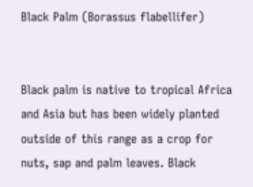Black Palm (Borassus flabellifer)


Black palm is native to tropical Africa and Asia but has been widely planted outside of this range as a crop for nuts, sap and palm leaves. Black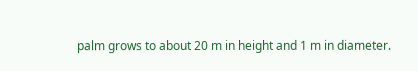palm grows to about 20 m in height and 1 m in diameter.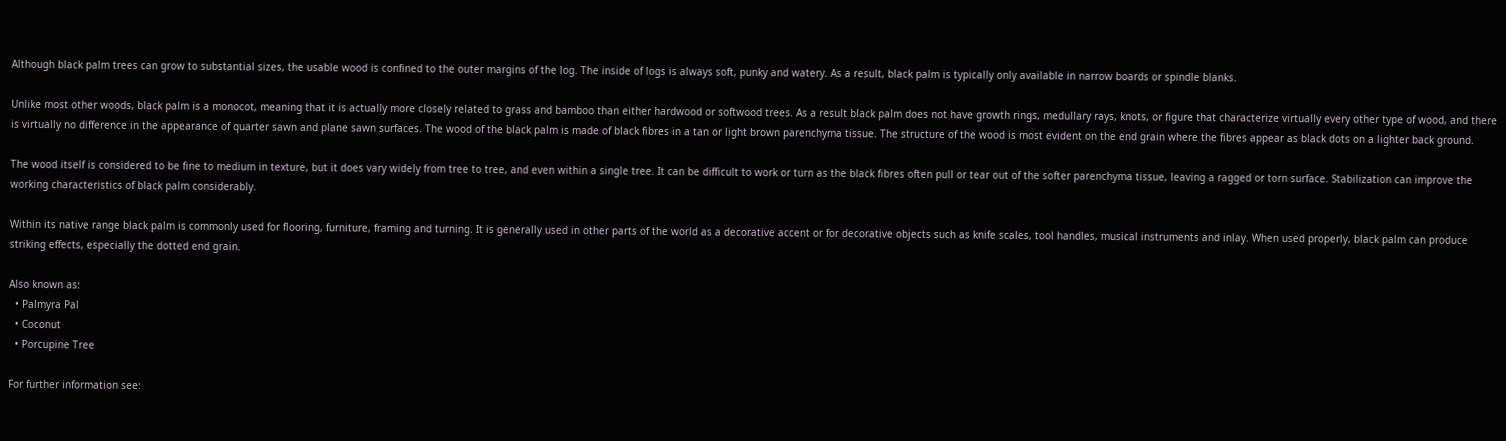Although black palm trees can grow to substantial sizes, the usable wood is confined to the outer margins of the log. The inside of logs is always soft, punky and watery. As a result, black palm is typically only available in narrow boards or spindle blanks.

Unlike most other woods, black palm is a monocot, meaning that it is actually more closely related to grass and bamboo than either hardwood or softwood trees. As a result black palm does not have growth rings, medullary rays, knots, or figure that characterize virtually every other type of wood, and there is virtually no difference in the appearance of quarter sawn and plane sawn surfaces. The wood of the black palm is made of black fibres in a tan or light brown parenchyma tissue. The structure of the wood is most evident on the end grain where the fibres appear as black dots on a lighter back ground.

The wood itself is considered to be fine to medium in texture, but it does vary widely from tree to tree, and even within a single tree. It can be difficult to work or turn as the black fibres often pull or tear out of the softer parenchyma tissue, leaving a ragged or torn surface. Stabilization can improve the working characteristics of black palm considerably.

Within its native range black palm is commonly used for flooring, furniture, framing and turning. It is generally used in other parts of the world as a decorative accent or for decorative objects such as knife scales, tool handles, musical instruments and inlay. When used properly, black palm can produce striking effects, especially the dotted end grain.

Also known as:
  • Palmyra Pal
  • Coconut
  • Porcupine Tree

For further information see: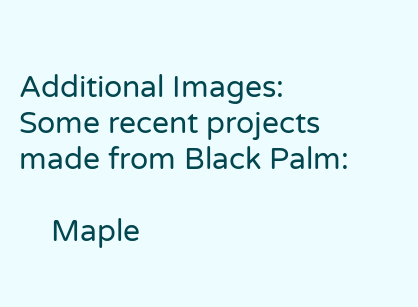Additional Images:
Some recent projects made from Black Palm:

    Maple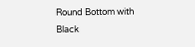Round Bottom with Black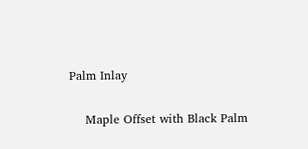Palm Inlay

    Maple Offset with Black Palm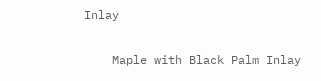Inlay

    Maple with Black Palm Inlay